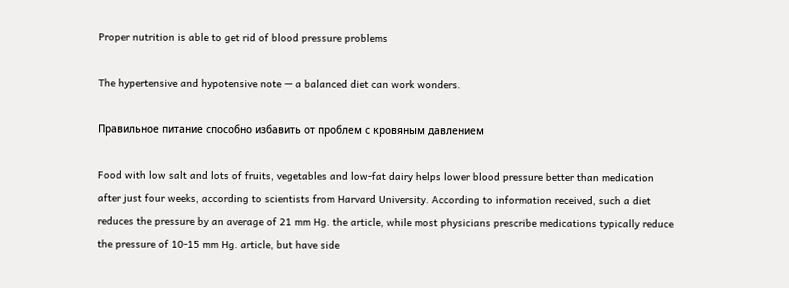Proper nutrition is able to get rid of blood pressure problems

The hypertensive and hypotensive note — a balanced diet can work wonders.

Правильное питание способно избавить от проблем с кровяным давлением

Food with low salt and lots of fruits, vegetables and low-fat dairy helps lower blood pressure better than medication after just four weeks, according to scientists from Harvard University. According to information received, such a diet reduces the pressure by an average of 21 mm Hg. the article, while most physicians prescribe medications typically reduce the pressure of 10-15 mm Hg. article, but have side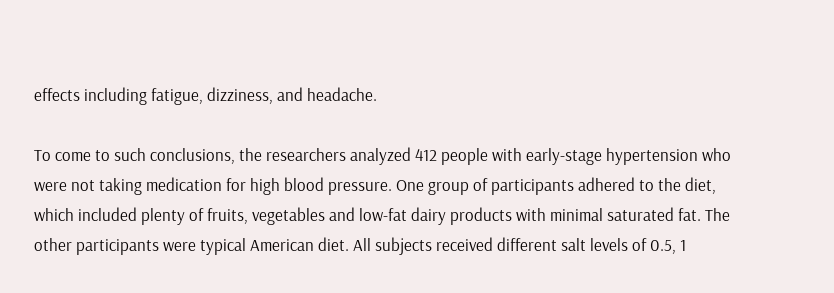effects including fatigue, dizziness, and headache.

To come to such conclusions, the researchers analyzed 412 people with early-stage hypertension who were not taking medication for high blood pressure. One group of participants adhered to the diet, which included plenty of fruits, vegetables and low-fat dairy products with minimal saturated fat. The other participants were typical American diet. All subjects received different salt levels of 0.5, 1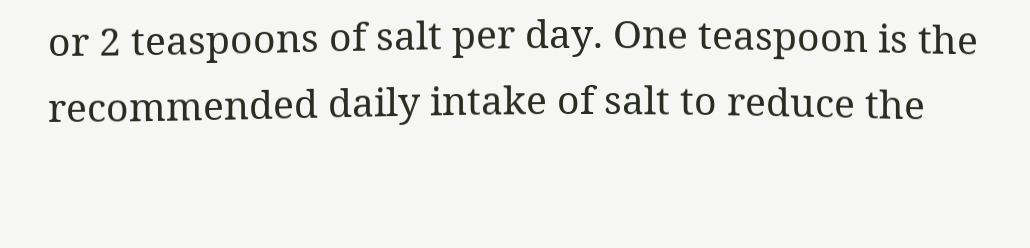or 2 teaspoons of salt per day. One teaspoon is the recommended daily intake of salt to reduce the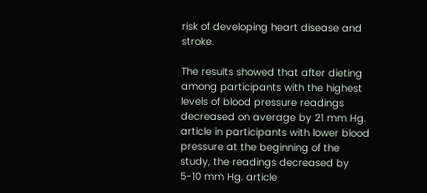risk of developing heart disease and stroke.

The results showed that after dieting among participants with the highest levels of blood pressure readings decreased on average by 21 mm Hg. article in participants with lower blood pressure at the beginning of the study, the readings decreased by 5-10 mm Hg. article